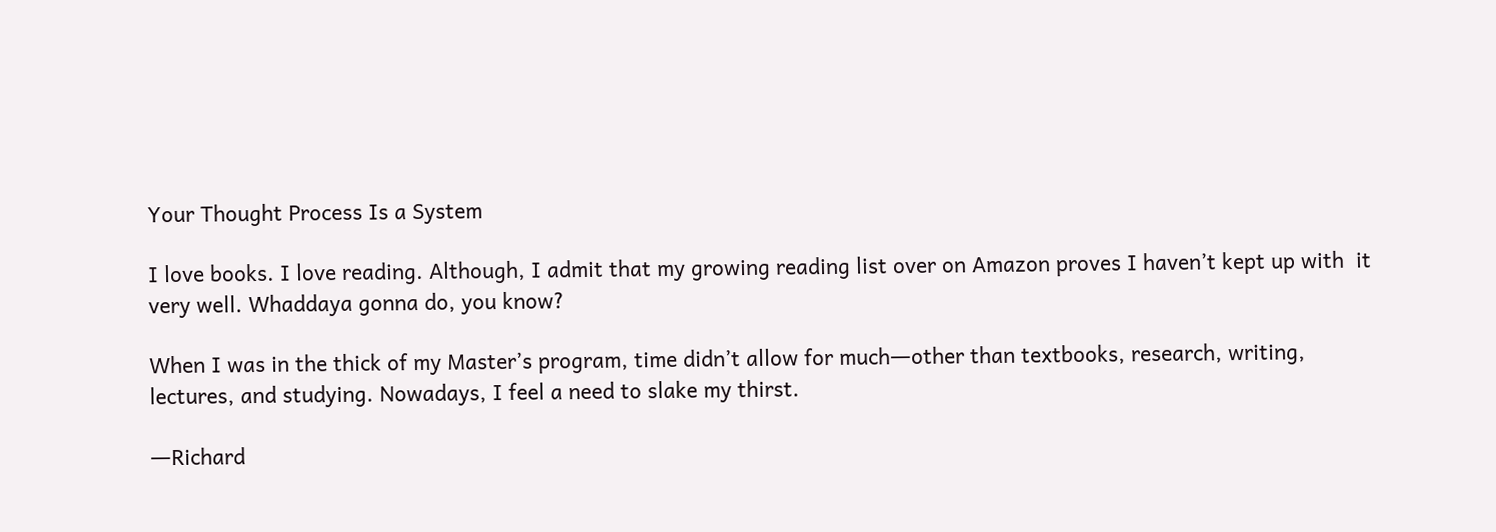Your Thought Process Is a System

I love books. I love reading. Although, I admit that my growing reading list over on Amazon proves I haven’t kept up with  it very well. Whaddaya gonna do, you know?

When I was in the thick of my Master’s program, time didn’t allow for much―other than textbooks, research, writing, lectures, and studying. Nowadays, I feel a need to slake my thirst.

―Richard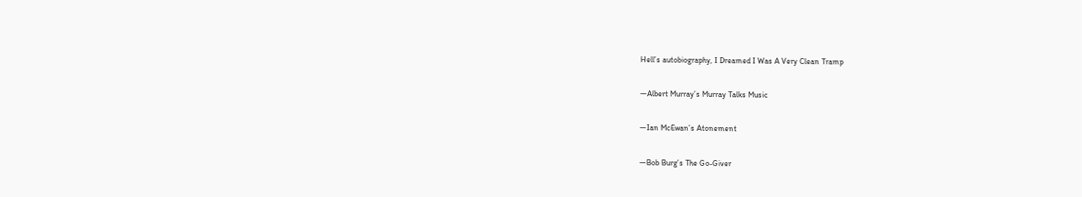Hell’s autobiography, I Dreamed I Was A Very Clean Tramp

―Albert Murray’s Murray Talks Music

―Ian McEwan’s Atonement

―Bob Burg’s The Go-Giver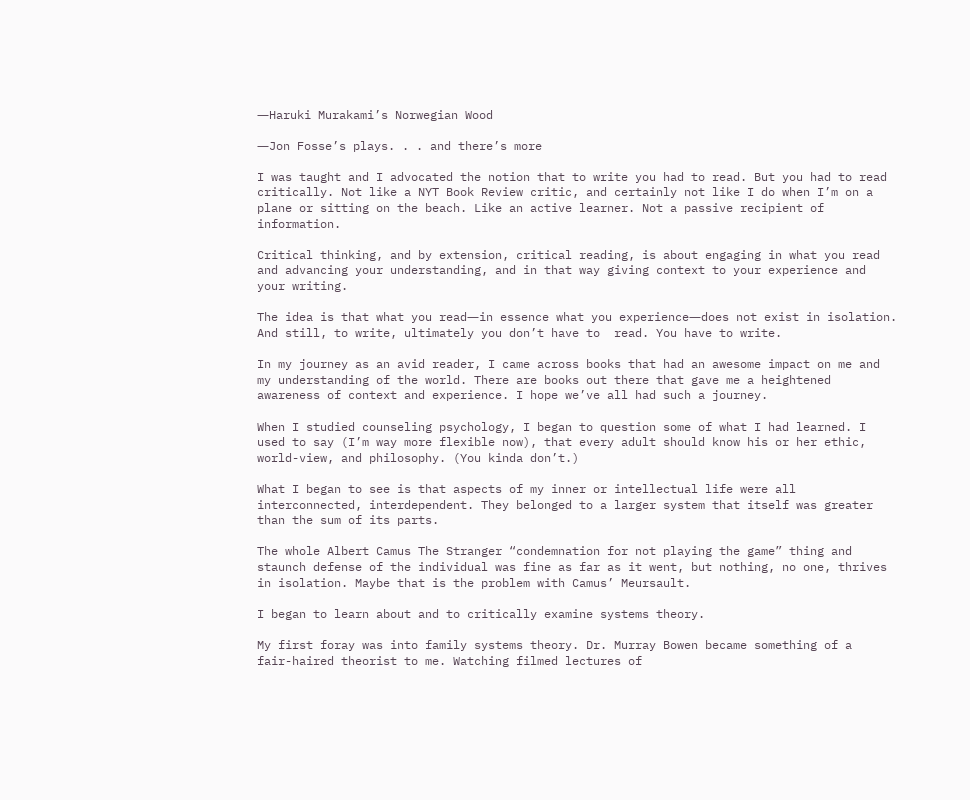―Haruki Murakami’s Norwegian Wood

―Jon Fosse’s plays. . . and there’s more

I was taught and I advocated the notion that to write you had to read. But you had to read critically. Not like a NYT Book Review critic, and certainly not like I do when I’m on a plane or sitting on the beach. Like an active learner. Not a passive recipient of information.

Critical thinking, and by extension, critical reading, is about engaging in what you read and advancing your understanding, and in that way giving context to your experience and your writing.

The idea is that what you read―in essence what you experience―does not exist in isolation. And still, to write, ultimately you don’t have to  read. You have to write.

In my journey as an avid reader, I came across books that had an awesome impact on me and my understanding of the world. There are books out there that gave me a heightened awareness of context and experience. I hope we’ve all had such a journey.

When I studied counseling psychology, I began to question some of what I had learned. I used to say (I’m way more flexible now), that every adult should know his or her ethic, world-view, and philosophy. (You kinda don’t.)

What I began to see is that aspects of my inner or intellectual life were all interconnected, interdependent. They belonged to a larger system that itself was greater than the sum of its parts.

The whole Albert Camus The Stranger “condemnation for not playing the game” thing and staunch defense of the individual was fine as far as it went, but nothing, no one, thrives in isolation. Maybe that is the problem with Camus’ Meursault.

I began to learn about and to critically examine systems theory.

My first foray was into family systems theory. Dr. Murray Bowen became something of a   fair-haired theorist to me. Watching filmed lectures of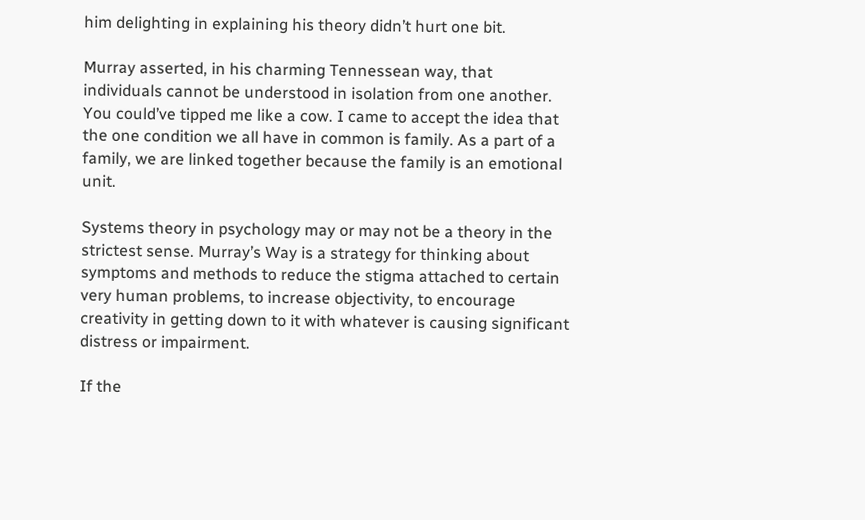him delighting in explaining his theory didn’t hurt one bit.

Murray asserted, in his charming Tennessean way, that individuals cannot be understood in isolation from one another. You could’ve tipped me like a cow. I came to accept the idea that the one condition we all have in common is family. As a part of a family, we are linked together because the family is an emotional unit.

Systems theory in psychology may or may not be a theory in the strictest sense. Murray’s Way is a strategy for thinking about symptoms and methods to reduce the stigma attached to certain very human problems, to increase objectivity, to encourage creativity in getting down to it with whatever is causing significant distress or impairment.

If the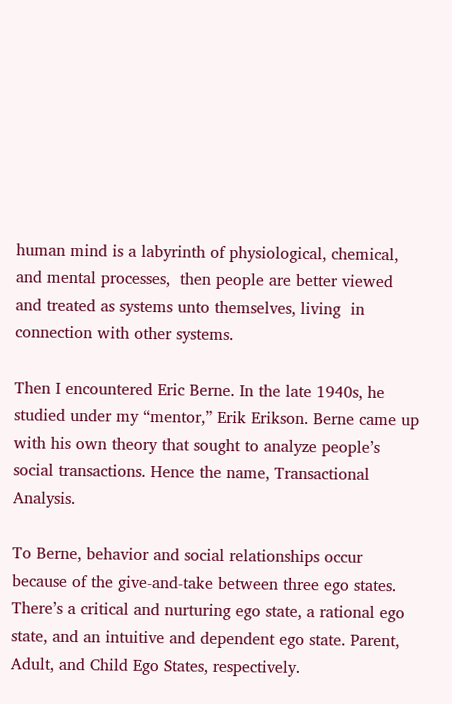human mind is a labyrinth of physiological, chemical, and mental processes,  then people are better viewed and treated as systems unto themselves, living  in connection with other systems.

Then I encountered Eric Berne. In the late 1940s, he studied under my “mentor,” Erik Erikson. Berne came up with his own theory that sought to analyze people’s social transactions. Hence the name, Transactional Analysis.

To Berne, behavior and social relationships occur because of the give-and-take between three ego states. There’s a critical and nurturing ego state, a rational ego state, and an intuitive and dependent ego state. Parent, Adult, and Child Ego States, respectively.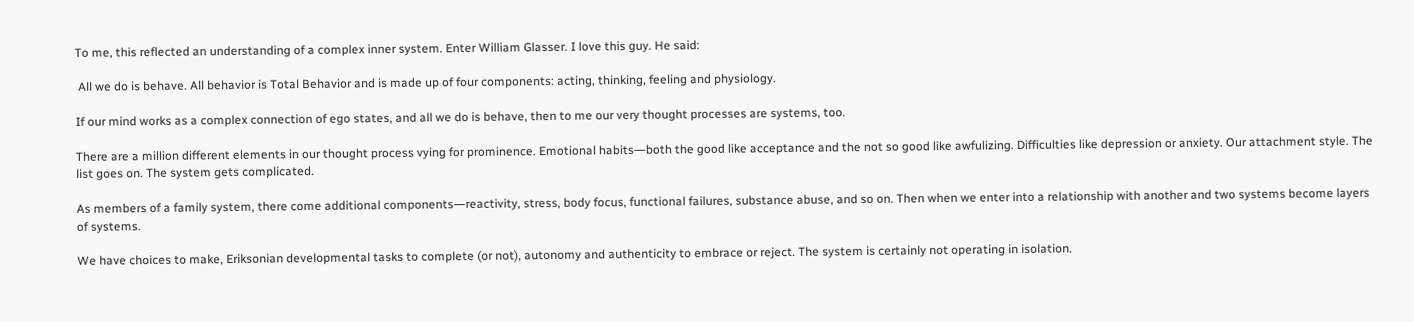To me, this reflected an understanding of a complex inner system. Enter William Glasser. I love this guy. He said:

 All we do is behave. All behavior is Total Behavior and is made up of four components: acting, thinking, feeling and physiology.

If our mind works as a complex connection of ego states, and all we do is behave, then to me our very thought processes are systems, too.

There are a million different elements in our thought process vying for prominence. Emotional habits―both the good like acceptance and the not so good like awfulizing. Difficulties like depression or anxiety. Our attachment style. The list goes on. The system gets complicated.

As members of a family system, there come additional components―reactivity, stress, body focus, functional failures, substance abuse, and so on. Then when we enter into a relationship with another and two systems become layers of systems.

We have choices to make, Eriksonian developmental tasks to complete (or not), autonomy and authenticity to embrace or reject. The system is certainly not operating in isolation.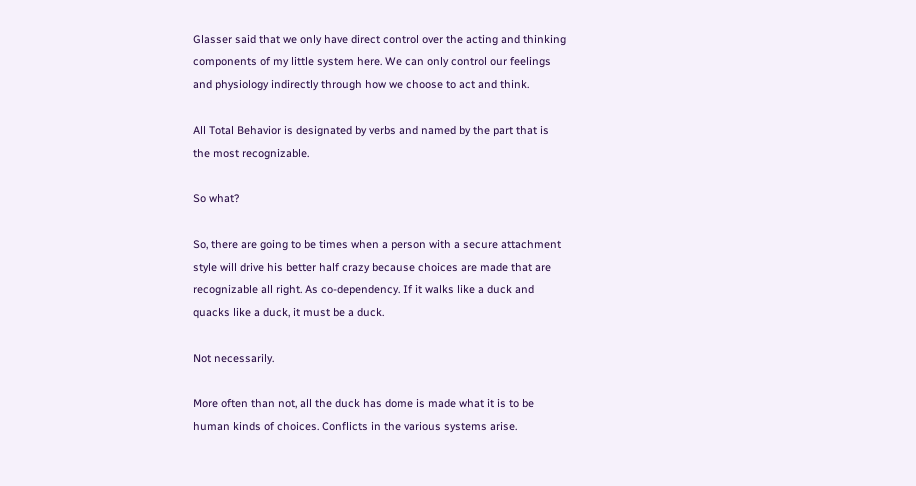Glasser said that we only have direct control over the acting and thinking components of my little system here. We can only control our feelings and physiology indirectly through how we choose to act and think.

All Total Behavior is designated by verbs and named by the part that is the most recognizable.

So what?

So, there are going to be times when a person with a secure attachment style will drive his better half crazy because choices are made that are recognizable all right. As co-dependency. If it walks like a duck and quacks like a duck, it must be a duck.

Not necessarily.

More often than not, all the duck has dome is made what it is to be human kinds of choices. Conflicts in the various systems arise.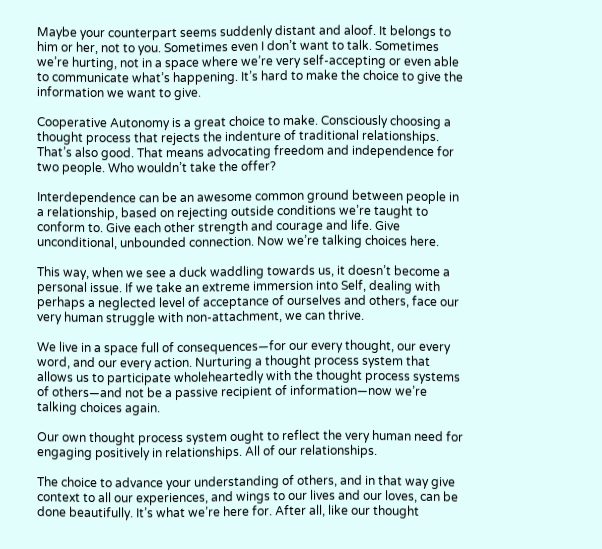Maybe your counterpart seems suddenly distant and aloof. It belongs to him or her, not to you. Sometimes even I don’t want to talk. Sometimes we’re hurting, not in a space where we’re very self-accepting or even able to communicate what’s happening. It’s hard to make the choice to give the information we want to give.

Cooperative Autonomy is a great choice to make. Consciously choosing a thought process that rejects the indenture of traditional relationships. That’s also good. That means advocating freedom and independence for two people. Who wouldn’t take the offer?

Interdependence can be an awesome common ground between people in a relationship, based on rejecting outside conditions we’re taught to conform to. Give each other strength and courage and life. Give unconditional, unbounded connection. Now we’re talking choices here.

This way, when we see a duck waddling towards us, it doesn’t become a personal issue. If we take an extreme immersion into Self, dealing with perhaps a neglected level of acceptance of ourselves and others, face our very human struggle with non-attachment, we can thrive.

We live in a space full of consequences―for our every thought, our every word, and our every action. Nurturing a thought process system that allows us to participate wholeheartedly with the thought process systems of others―and not be a passive recipient of information―now we’re talking choices again.

Our own thought process system ought to reflect the very human need for engaging positively in relationships. All of our relationships.

The choice to advance your understanding of others, and in that way give context to all our experiences, and wings to our lives and our loves, can be done beautifully. It’s what we’re here for. After all, like our thought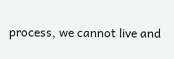process, we cannot live and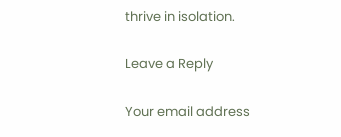thrive in isolation.

Leave a Reply

Your email address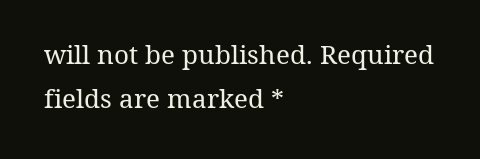will not be published. Required fields are marked *